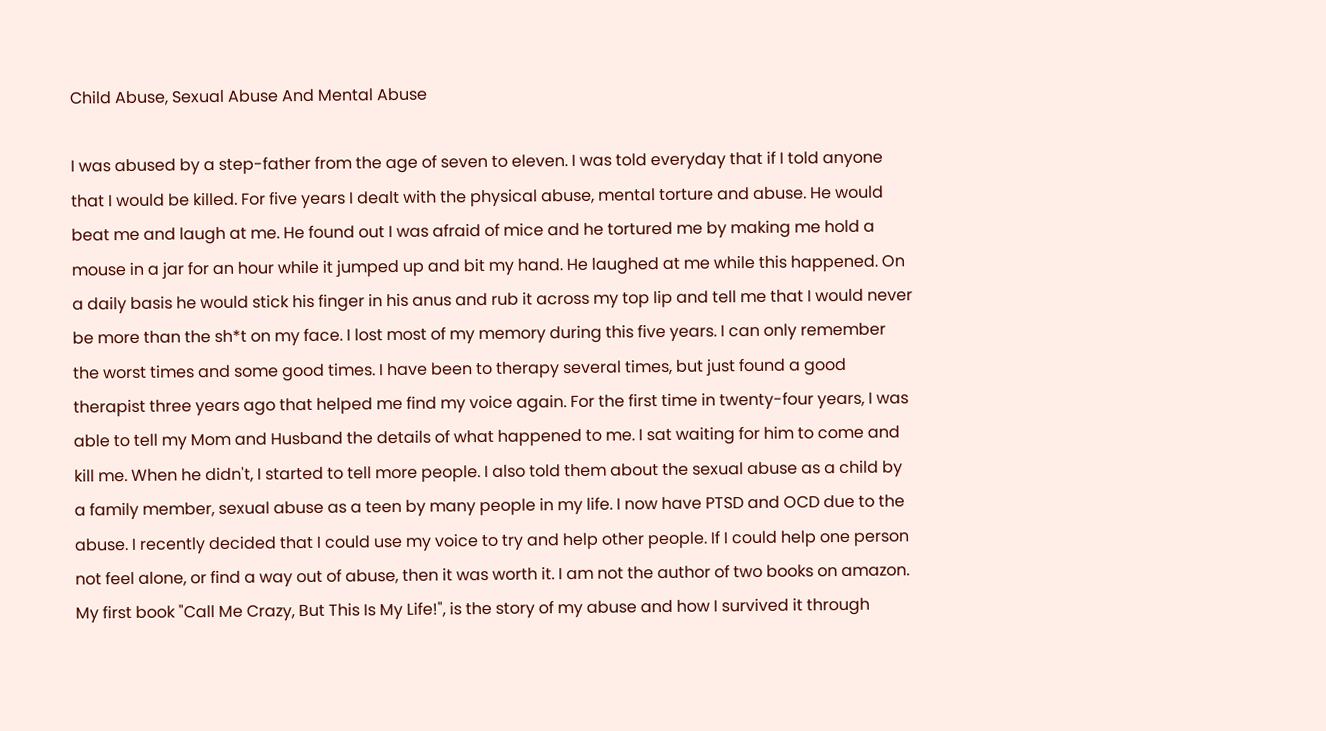Child Abuse, Sexual Abuse And Mental Abuse

I was abused by a step-father from the age of seven to eleven. I was told everyday that if I told anyone that I would be killed. For five years I dealt with the physical abuse, mental torture and abuse. He would beat me and laugh at me. He found out I was afraid of mice and he tortured me by making me hold a mouse in a jar for an hour while it jumped up and bit my hand. He laughed at me while this happened. On a daily basis he would stick his finger in his anus and rub it across my top lip and tell me that I would never be more than the sh*t on my face. I lost most of my memory during this five years. I can only remember the worst times and some good times. I have been to therapy several times, but just found a good therapist three years ago that helped me find my voice again. For the first time in twenty-four years, I was able to tell my Mom and Husband the details of what happened to me. I sat waiting for him to come and kill me. When he didn't, I started to tell more people. I also told them about the sexual abuse as a child by a family member, sexual abuse as a teen by many people in my life. I now have PTSD and OCD due to the abuse. I recently decided that I could use my voice to try and help other people. If I could help one person not feel alone, or find a way out of abuse, then it was worth it. I am not the author of two books on amazon. My first book "Call Me Crazy, But This Is My Life!", is the story of my abuse and how I survived it through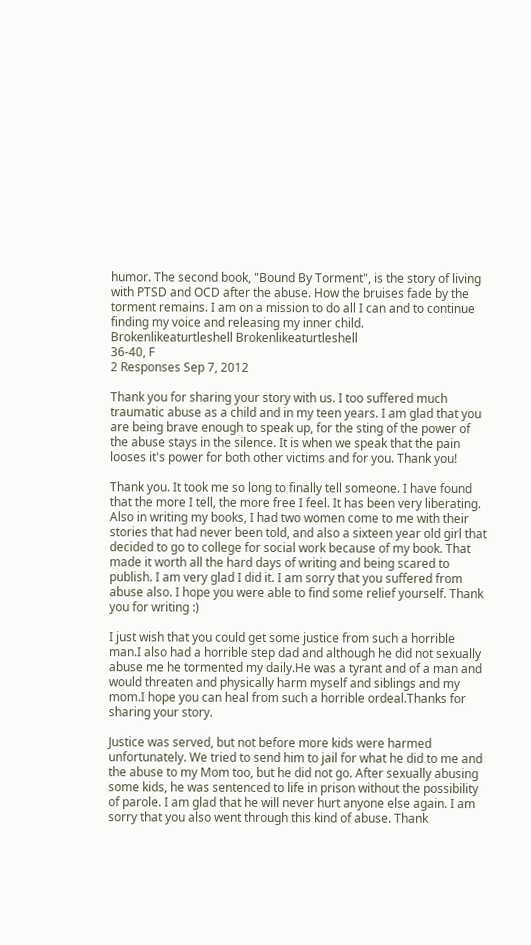humor. The second book, "Bound By Torment", is the story of living with PTSD and OCD after the abuse. How the bruises fade by the torment remains. I am on a mission to do all I can and to continue finding my voice and releasing my inner child.
Brokenlikeaturtleshell Brokenlikeaturtleshell
36-40, F
2 Responses Sep 7, 2012

Thank you for sharing your story with us. I too suffered much traumatic abuse as a child and in my teen years. I am glad that you are being brave enough to speak up, for the sting of the power of the abuse stays in the silence. It is when we speak that the pain looses it's power for both other victims and for you. Thank you!

Thank you. It took me so long to finally tell someone. I have found that the more I tell, the more free I feel. It has been very liberating. Also in writing my books, I had two women come to me with their stories that had never been told, and also a sixteen year old girl that decided to go to college for social work because of my book. That made it worth all the hard days of writing and being scared to publish. I am very glad I did it. I am sorry that you suffered from abuse also. I hope you were able to find some relief yourself. Thank you for writing :)

I just wish that you could get some justice from such a horrible man.I also had a horrible step dad and although he did not sexually abuse me he tormented my daily.He was a tyrant and of a man and would threaten and physically harm myself and siblings and my mom.I hope you can heal from such a horrible ordeal.Thanks for sharing your story.

Justice was served, but not before more kids were harmed unfortunately. We tried to send him to jail for what he did to me and the abuse to my Mom too, but he did not go. After sexually abusing some kids, he was sentenced to life in prison without the possibility of parole. I am glad that he will never hurt anyone else again. I am sorry that you also went through this kind of abuse. Thank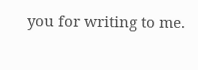you for writing to me.